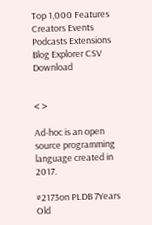Top 1,000 Features Creators Events Podcasts Extensions Blog Explorer CSV Download


< >

Ad-hoc is an open source programming language created in 2017.

#2173on PLDB 7Years Old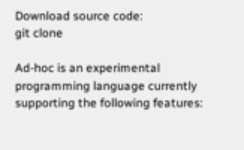Download source code:
git clone

Ad-hoc is an experimental programming language currently supporting the following features: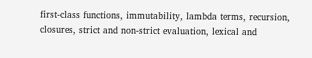first-class functions, immutability, lambda terms, recursion, closures, strict and non-strict evaluation, lexical and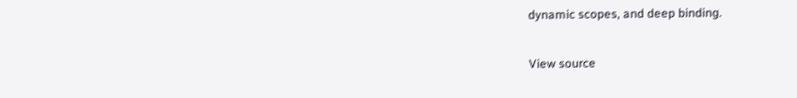dynamic scopes, and deep binding.

View source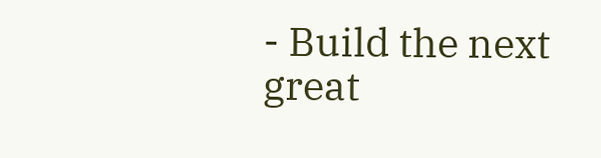- Build the next great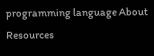programming language About Resources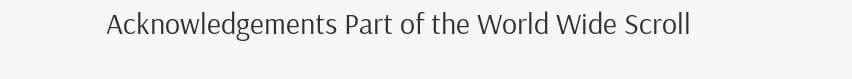Acknowledgements Part of the World Wide Scroll